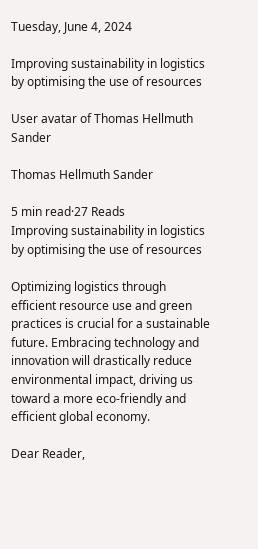Tuesday, June 4, 2024

Improving sustainability in logistics by optimising the use of resources

User avatar of Thomas Hellmuth Sander

Thomas Hellmuth Sander

5 min read·27 Reads
Improving sustainability in logistics by optimising the use of resources

Optimizing logistics through efficient resource use and green practices is crucial for a sustainable future. Embracing technology and innovation will drastically reduce environmental impact, driving us toward a more eco-friendly and efficient global economy.

Dear Reader,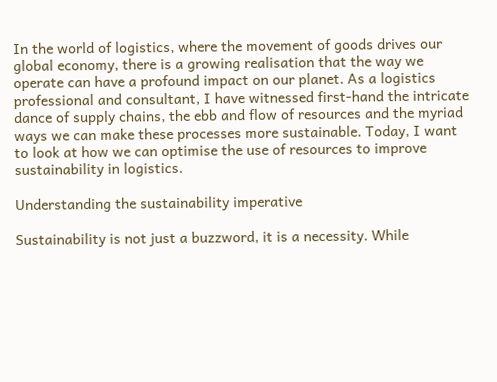In the world of logistics, where the movement of goods drives our global economy, there is a growing realisation that the way we operate can have a profound impact on our planet. As a logistics professional and consultant, I have witnessed first-hand the intricate dance of supply chains, the ebb and flow of resources and the myriad ways we can make these processes more sustainable. Today, I want to look at how we can optimise the use of resources to improve sustainability in logistics.

Understanding the sustainability imperative

Sustainability is not just a buzzword, it is a necessity. While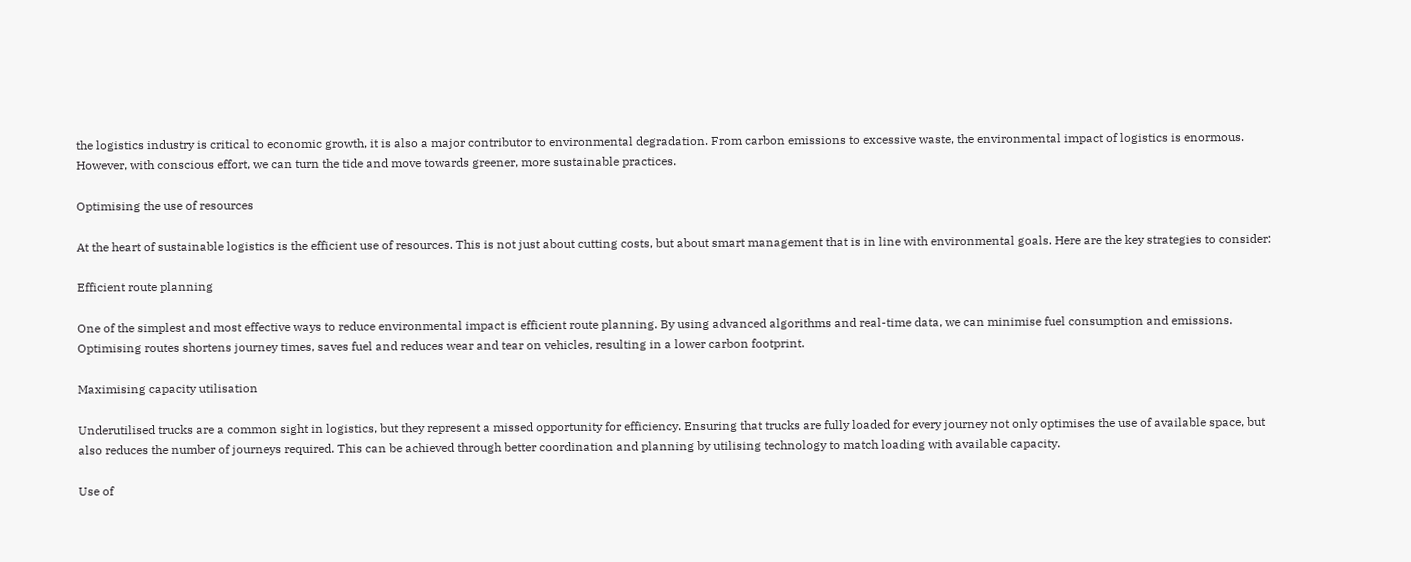the logistics industry is critical to economic growth, it is also a major contributor to environmental degradation. From carbon emissions to excessive waste, the environmental impact of logistics is enormous. However, with conscious effort, we can turn the tide and move towards greener, more sustainable practices.

Optimising the use of resources

At the heart of sustainable logistics is the efficient use of resources. This is not just about cutting costs, but about smart management that is in line with environmental goals. Here are the key strategies to consider:

Efficient route planning

One of the simplest and most effective ways to reduce environmental impact is efficient route planning. By using advanced algorithms and real-time data, we can minimise fuel consumption and emissions. Optimising routes shortens journey times, saves fuel and reduces wear and tear on vehicles, resulting in a lower carbon footprint.

Maximising capacity utilisation

Underutilised trucks are a common sight in logistics, but they represent a missed opportunity for efficiency. Ensuring that trucks are fully loaded for every journey not only optimises the use of available space, but also reduces the number of journeys required. This can be achieved through better coordination and planning by utilising technology to match loading with available capacity.

Use of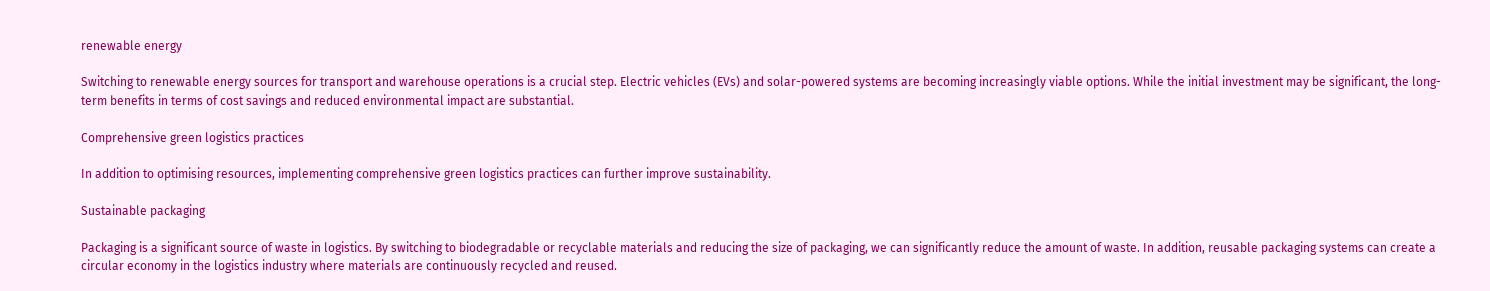renewable energy

Switching to renewable energy sources for transport and warehouse operations is a crucial step. Electric vehicles (EVs) and solar-powered systems are becoming increasingly viable options. While the initial investment may be significant, the long-term benefits in terms of cost savings and reduced environmental impact are substantial.

Comprehensive green logistics practices

In addition to optimising resources, implementing comprehensive green logistics practices can further improve sustainability.

Sustainable packaging

Packaging is a significant source of waste in logistics. By switching to biodegradable or recyclable materials and reducing the size of packaging, we can significantly reduce the amount of waste. In addition, reusable packaging systems can create a circular economy in the logistics industry where materials are continuously recycled and reused.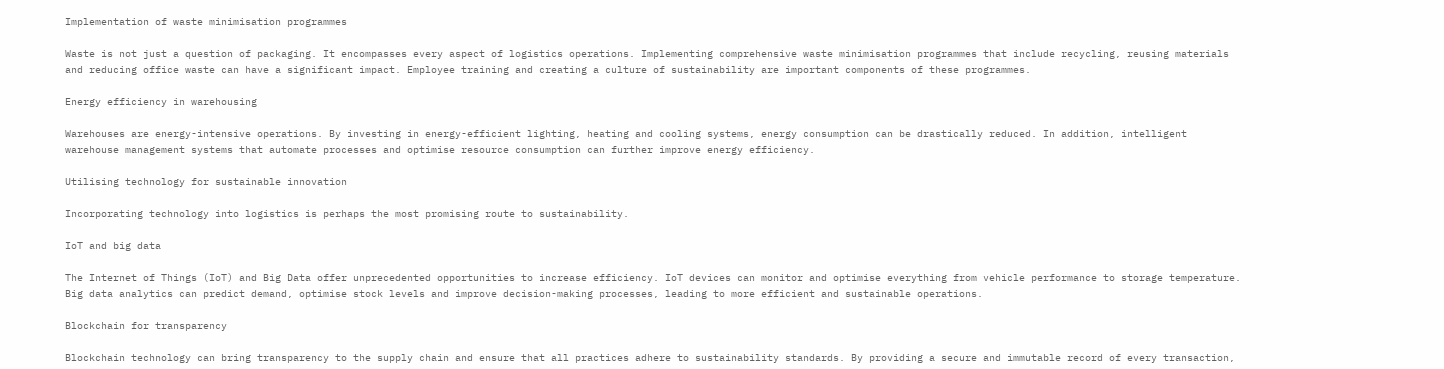Implementation of waste minimisation programmes

Waste is not just a question of packaging. It encompasses every aspect of logistics operations. Implementing comprehensive waste minimisation programmes that include recycling, reusing materials and reducing office waste can have a significant impact. Employee training and creating a culture of sustainability are important components of these programmes.

Energy efficiency in warehousing

Warehouses are energy-intensive operations. By investing in energy-efficient lighting, heating and cooling systems, energy consumption can be drastically reduced. In addition, intelligent warehouse management systems that automate processes and optimise resource consumption can further improve energy efficiency.

Utilising technology for sustainable innovation

Incorporating technology into logistics is perhaps the most promising route to sustainability.

IoT and big data

The Internet of Things (IoT) and Big Data offer unprecedented opportunities to increase efficiency. IoT devices can monitor and optimise everything from vehicle performance to storage temperature. Big data analytics can predict demand, optimise stock levels and improve decision-making processes, leading to more efficient and sustainable operations.

Blockchain for transparency

Blockchain technology can bring transparency to the supply chain and ensure that all practices adhere to sustainability standards. By providing a secure and immutable record of every transaction,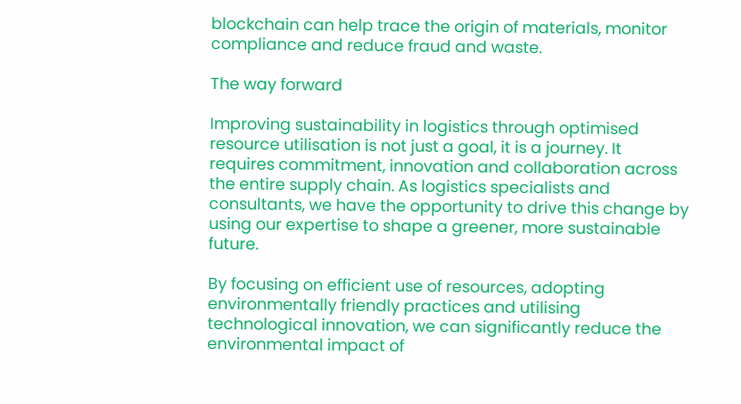blockchain can help trace the origin of materials, monitor compliance and reduce fraud and waste.

The way forward

Improving sustainability in logistics through optimised resource utilisation is not just a goal, it is a journey. It requires commitment, innovation and collaboration across the entire supply chain. As logistics specialists and consultants, we have the opportunity to drive this change by using our expertise to shape a greener, more sustainable future.

By focusing on efficient use of resources, adopting environmentally friendly practices and utilising technological innovation, we can significantly reduce the environmental impact of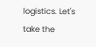logistics. Let's take the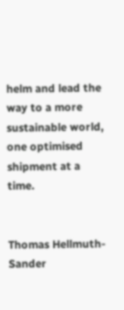helm and lead the way to a more sustainable world, one optimised shipment at a time.


Thomas Hellmuth-Sander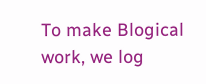To make Blogical work, we log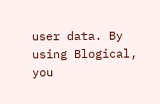user data. By using Blogical, you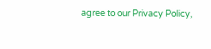agree to our Privacy Policy,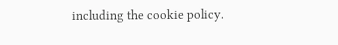including the cookie policy.